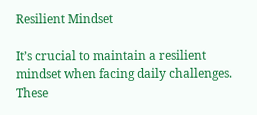Resilient Mindset

It’s crucial to maintain a resilient mindset when facing daily challenges. These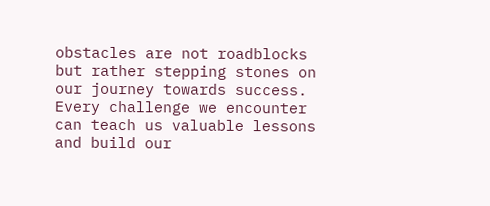obstacles are not roadblocks but rather stepping stones on our journey towards success. Every challenge we encounter can teach us valuable lessons and build our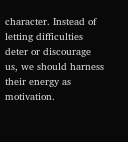character. Instead of letting difficulties deter or discourage us, we should harness their energy as motivation.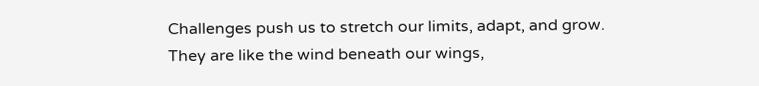Challenges push us to stretch our limits, adapt, and grow. They are like the wind beneath our wings,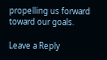propelling us forward toward our goals.

Leave a Reply